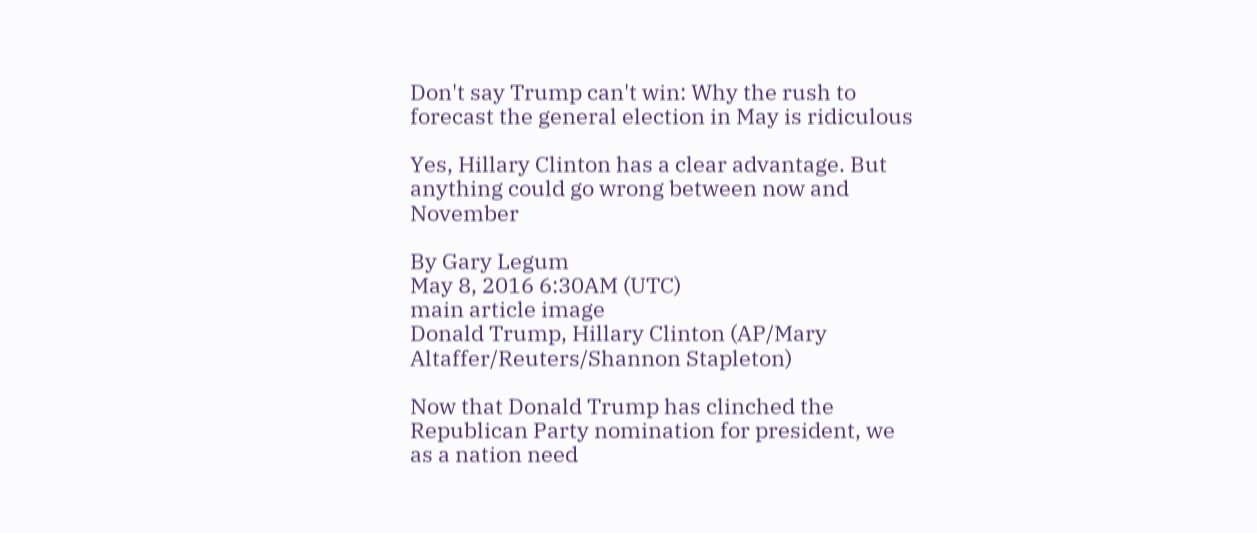Don't say Trump can't win: Why the rush to forecast the general election in May is ridiculous

Yes, Hillary Clinton has a clear advantage. But anything could go wrong between now and November

By Gary Legum
May 8, 2016 6:30AM (UTC)
main article image
Donald Trump, Hillary Clinton (AP/Mary Altaffer/Reuters/Shannon Stapleton)

Now that Donald Trump has clinched the Republican Party nomination for president, we as a nation need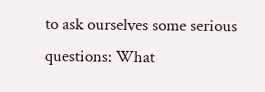to ask ourselves some serious questions: What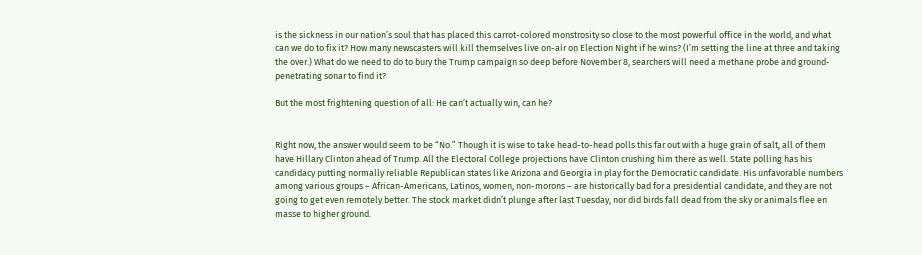is the sickness in our nation’s soul that has placed this carrot-colored monstrosity so close to the most powerful office in the world, and what can we do to fix it? How many newscasters will kill themselves live on-air on Election Night if he wins? (I’m setting the line at three and taking the over.) What do we need to do to bury the Trump campaign so deep before November 8, searchers will need a methane probe and ground-penetrating sonar to find it?

But the most frightening question of all: He can’t actually win, can he?


Right now, the answer would seem to be “No.” Though it is wise to take head-to-head polls this far out with a huge grain of salt, all of them have Hillary Clinton ahead of Trump. All the Electoral College projections have Clinton crushing him there as well. State polling has his candidacy putting normally reliable Republican states like Arizona and Georgia in play for the Democratic candidate. His unfavorable numbers among various groups – African-Americans, Latinos, women, non-morons – are historically bad for a presidential candidate, and they are not going to get even remotely better. The stock market didn’t plunge after last Tuesday, nor did birds fall dead from the sky or animals flee en masse to higher ground.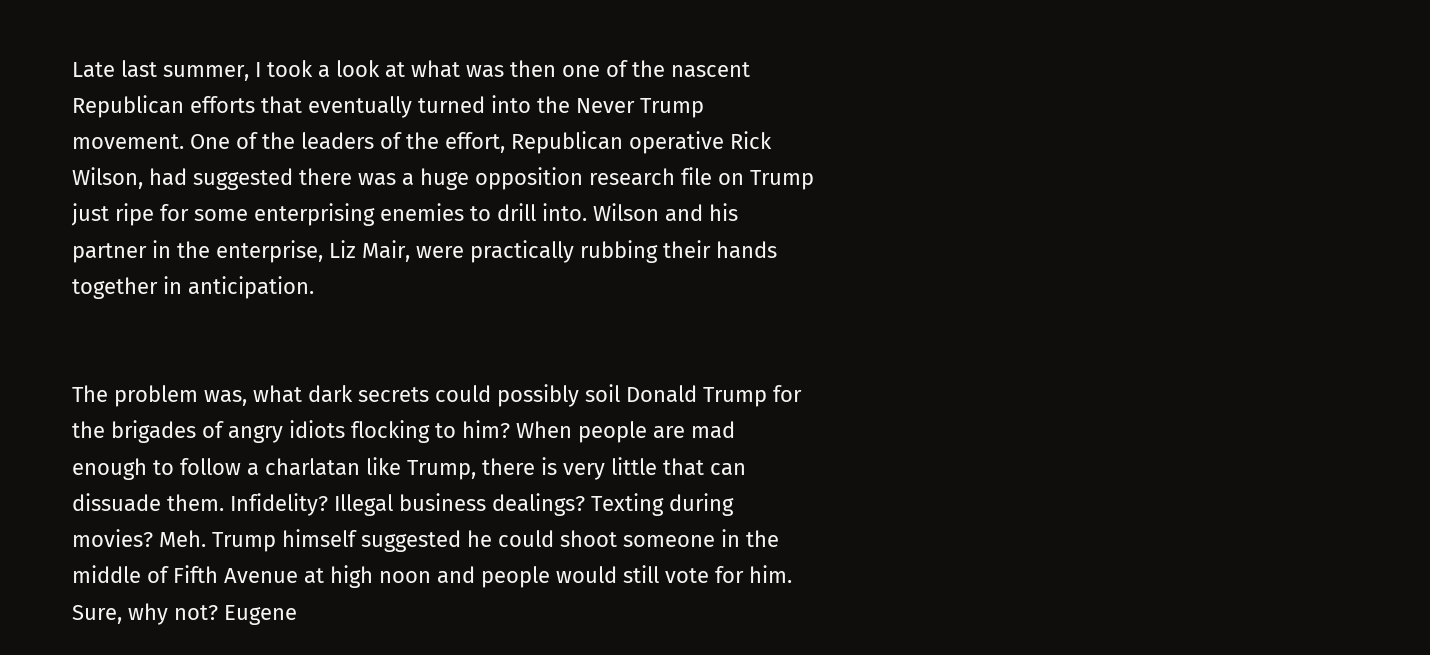Late last summer, I took a look at what was then one of the nascent Republican efforts that eventually turned into the Never Trump movement. One of the leaders of the effort, Republican operative Rick Wilson, had suggested there was a huge opposition research file on Trump just ripe for some enterprising enemies to drill into. Wilson and his partner in the enterprise, Liz Mair, were practically rubbing their hands together in anticipation.


The problem was, what dark secrets could possibly soil Donald Trump for the brigades of angry idiots flocking to him? When people are mad enough to follow a charlatan like Trump, there is very little that can dissuade them. Infidelity? Illegal business dealings? Texting during movies? Meh. Trump himself suggested he could shoot someone in the middle of Fifth Avenue at high noon and people would still vote for him. Sure, why not? Eugene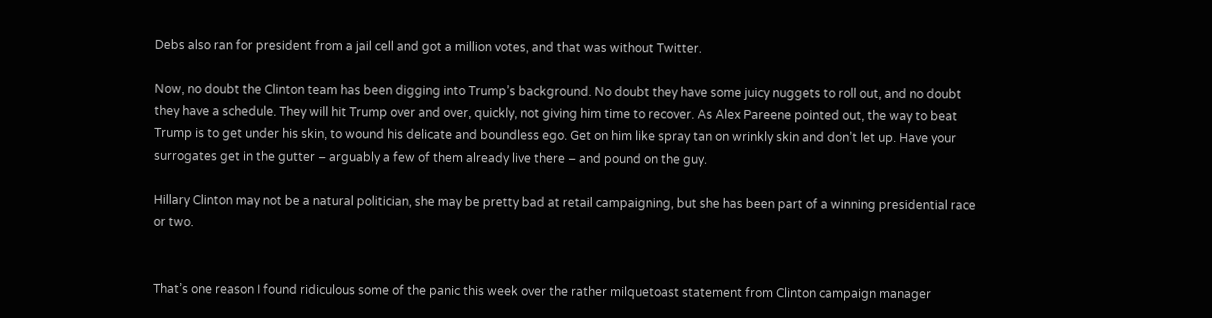Debs also ran for president from a jail cell and got a million votes, and that was without Twitter.

Now, no doubt the Clinton team has been digging into Trump’s background. No doubt they have some juicy nuggets to roll out, and no doubt they have a schedule. They will hit Trump over and over, quickly, not giving him time to recover. As Alex Pareene pointed out, the way to beat Trump is to get under his skin, to wound his delicate and boundless ego. Get on him like spray tan on wrinkly skin and don’t let up. Have your surrogates get in the gutter – arguably a few of them already live there – and pound on the guy.

Hillary Clinton may not be a natural politician, she may be pretty bad at retail campaigning, but she has been part of a winning presidential race or two.


That’s one reason I found ridiculous some of the panic this week over the rather milquetoast statement from Clinton campaign manager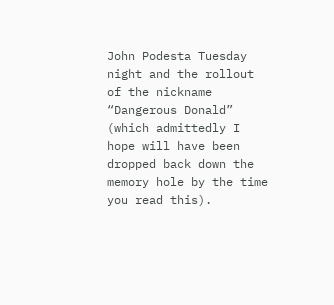John Podesta Tuesday night and the rollout of the nickname “Dangerous Donald” (which admittedly I hope will have been dropped back down the memory hole by the time you read this).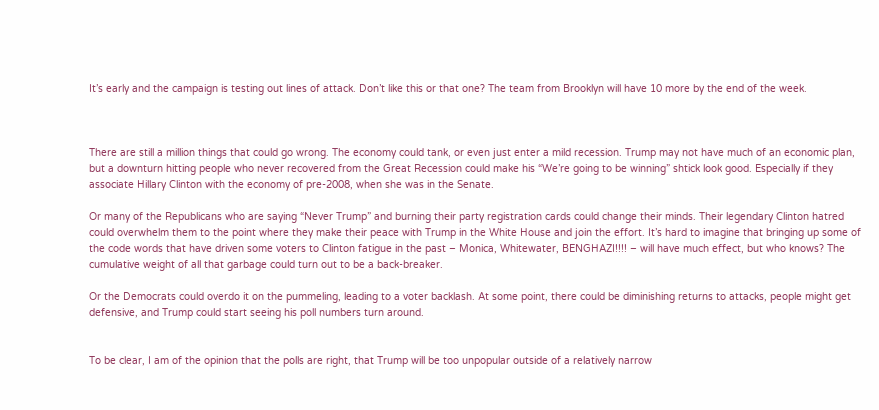It’s early and the campaign is testing out lines of attack. Don’t like this or that one? The team from Brooklyn will have 10 more by the end of the week.



There are still a million things that could go wrong. The economy could tank, or even just enter a mild recession. Trump may not have much of an economic plan, but a downturn hitting people who never recovered from the Great Recession could make his “We’re going to be winning” shtick look good. Especially if they associate Hillary Clinton with the economy of pre-2008, when she was in the Senate.

Or many of the Republicans who are saying “Never Trump” and burning their party registration cards could change their minds. Their legendary Clinton hatred could overwhelm them to the point where they make their peace with Trump in the White House and join the effort. It’s hard to imagine that bringing up some of the code words that have driven some voters to Clinton fatigue in the past – Monica, Whitewater, BENGHAZI!!!! – will have much effect, but who knows? The cumulative weight of all that garbage could turn out to be a back-breaker.

Or the Democrats could overdo it on the pummeling, leading to a voter backlash. At some point, there could be diminishing returns to attacks, people might get defensive, and Trump could start seeing his poll numbers turn around.


To be clear, I am of the opinion that the polls are right, that Trump will be too unpopular outside of a relatively narrow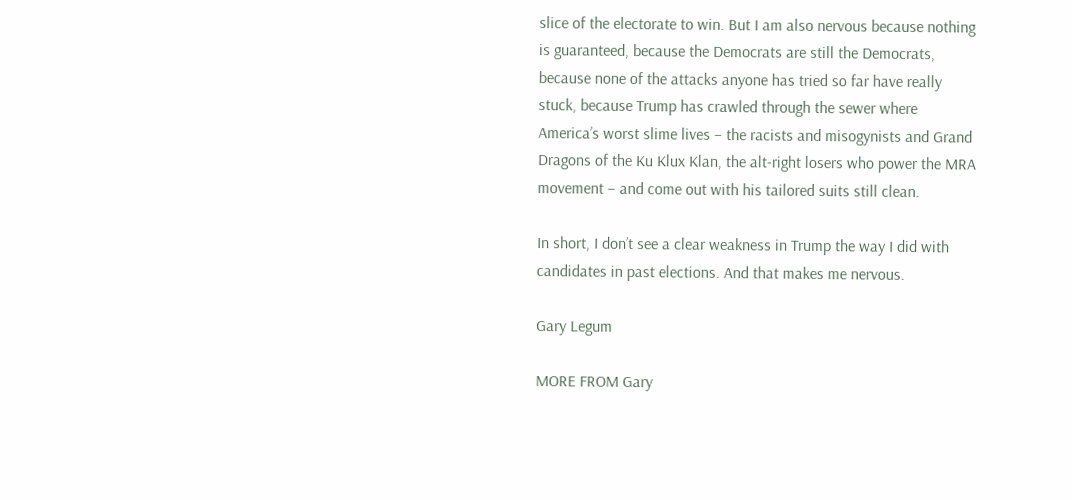slice of the electorate to win. But I am also nervous because nothing is guaranteed, because the Democrats are still the Democrats, because none of the attacks anyone has tried so far have really stuck, because Trump has crawled through the sewer where America’s worst slime lives – the racists and misogynists and Grand Dragons of the Ku Klux Klan, the alt-right losers who power the MRA movement – and come out with his tailored suits still clean.

In short, I don’t see a clear weakness in Trump the way I did with candidates in past elections. And that makes me nervous.

Gary Legum

MORE FROM Gary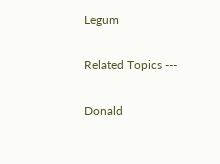Legum

Related Topics ---

Donald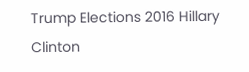Trump Elections 2016 Hillary Clinton